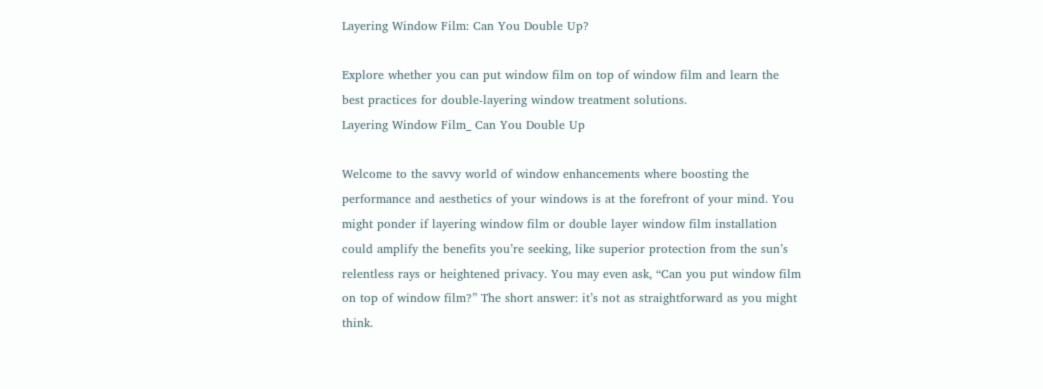Layering Window Film: Can You Double Up?

Explore whether you can put window film on top of window film and learn the best practices for double-layering window treatment solutions.
Layering Window Film_ Can You Double Up

Welcome to the savvy world of window enhancements where boosting the performance and aesthetics of your windows is at the forefront of your mind. You might ponder if layering window film or double layer window film installation could amplify the benefits you’re seeking, like superior protection from the sun’s relentless rays or heightened privacy. You may even ask, “Can you put window film on top of window film?” The short answer: it’s not as straightforward as you might think.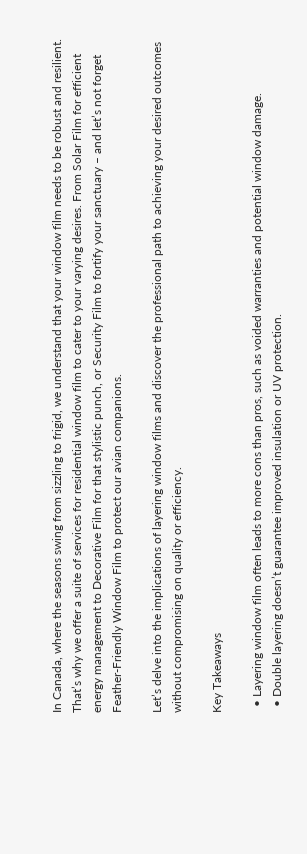In Canada, where the seasons swing from sizzling to frigid, we understand that your window film needs to be robust and resilient. That’s why we offer a suite of services for residential window film to cater to your varying desires. From Solar Film for efficient energy management to Decorative Film for that stylistic punch, or Security Film to fortify your sanctuary – and let’s not forget Feather-Friendly Window Film to protect our avian companions.

Let’s delve into the implications of layering window films and discover the professional path to achieving your desired outcomes without compromising on quality or efficiency.

Key Takeaways

  • Layering window film often leads to more cons than pros, such as voided warranties and potential window damage.
  • Double layering doesn’t guarantee improved insulation or UV protection.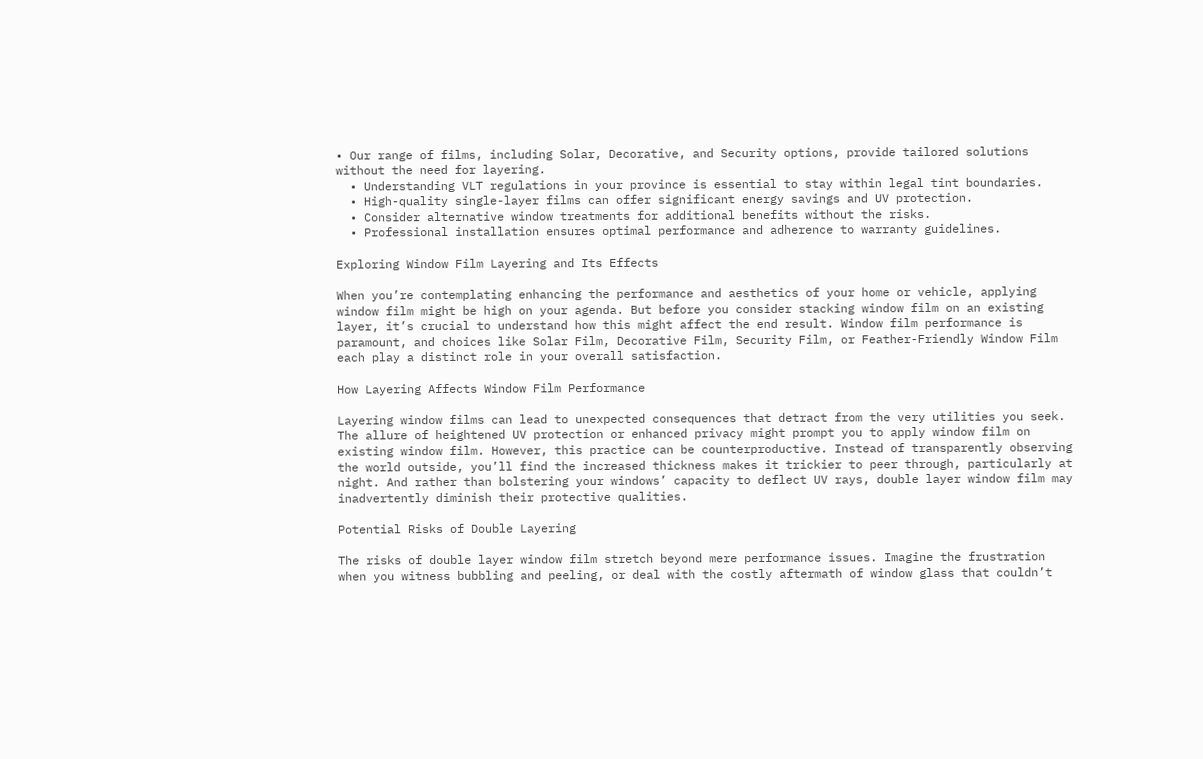• Our range of films, including Solar, Decorative, and Security options, provide tailored solutions without the need for layering.
  • Understanding VLT regulations in your province is essential to stay within legal tint boundaries.
  • High-quality single-layer films can offer significant energy savings and UV protection.
  • Consider alternative window treatments for additional benefits without the risks.
  • Professional installation ensures optimal performance and adherence to warranty guidelines.

Exploring Window Film Layering and Its Effects

When you’re contemplating enhancing the performance and aesthetics of your home or vehicle, applying window film might be high on your agenda. But before you consider stacking window film on an existing layer, it’s crucial to understand how this might affect the end result. Window film performance is paramount, and choices like Solar Film, Decorative Film, Security Film, or Feather-Friendly Window Film each play a distinct role in your overall satisfaction.

How Layering Affects Window Film Performance

Layering window films can lead to unexpected consequences that detract from the very utilities you seek. The allure of heightened UV protection or enhanced privacy might prompt you to apply window film on existing window film. However, this practice can be counterproductive. Instead of transparently observing the world outside, you’ll find the increased thickness makes it trickier to peer through, particularly at night. And rather than bolstering your windows’ capacity to deflect UV rays, double layer window film may inadvertently diminish their protective qualities.

Potential Risks of Double Layering

The risks of double layer window film stretch beyond mere performance issues. Imagine the frustration when you witness bubbling and peeling, or deal with the costly aftermath of window glass that couldn’t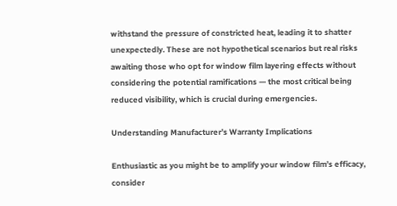withstand the pressure of constricted heat, leading it to shatter unexpectedly. These are not hypothetical scenarios but real risks awaiting those who opt for window film layering effects without considering the potential ramifications — the most critical being reduced visibility, which is crucial during emergencies.

Understanding Manufacturer’s Warranty Implications

Enthusiastic as you might be to amplify your window film’s efficacy, consider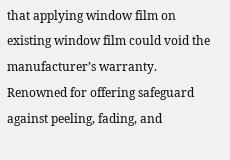that applying window film on existing window film could void the manufacturer’s warranty. Renowned for offering safeguard against peeling, fading, and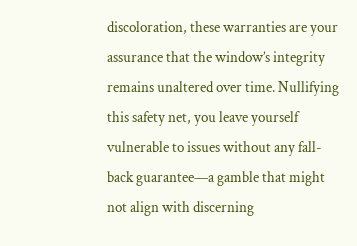discoloration, these warranties are your assurance that the window’s integrity remains unaltered over time. Nullifying this safety net, you leave yourself vulnerable to issues without any fall-back guarantee—a gamble that might not align with discerning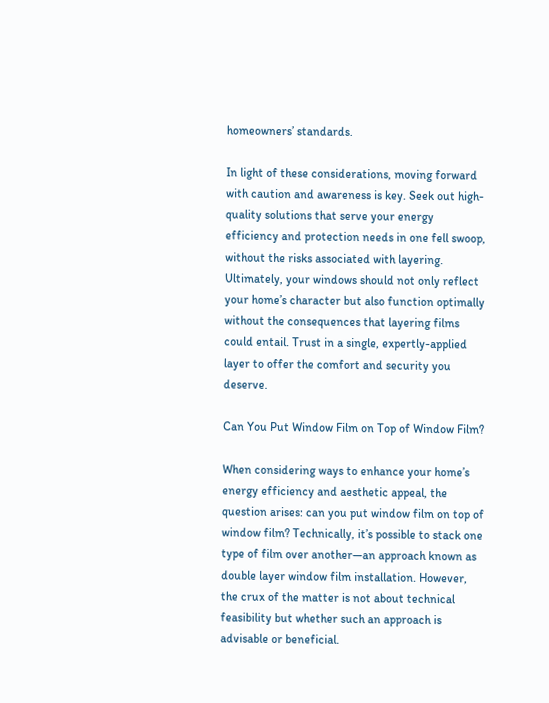homeowners’ standards.

In light of these considerations, moving forward with caution and awareness is key. Seek out high-quality solutions that serve your energy efficiency and protection needs in one fell swoop, without the risks associated with layering. Ultimately, your windows should not only reflect your home’s character but also function optimally without the consequences that layering films could entail. Trust in a single, expertly-applied layer to offer the comfort and security you deserve.

Can You Put Window Film on Top of Window Film?

When considering ways to enhance your home’s energy efficiency and aesthetic appeal, the question arises: can you put window film on top of window film? Technically, it’s possible to stack one type of film over another—an approach known as double layer window film installation. However, the crux of the matter is not about technical feasibility but whether such an approach is advisable or beneficial.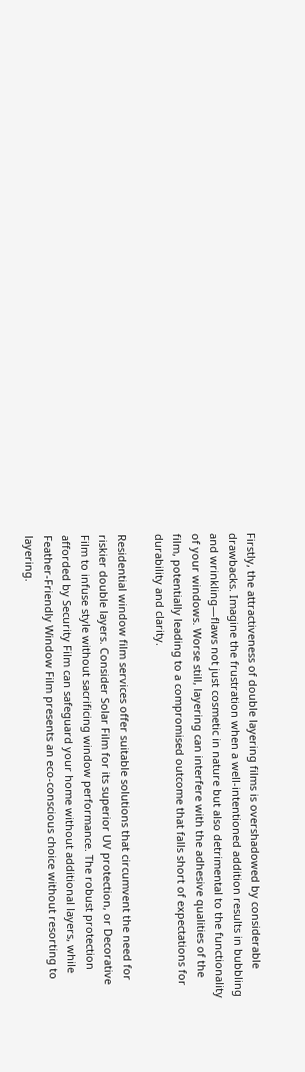Firstly, the attractiveness of double layering films is overshadowed by considerable drawbacks. Imagine the frustration when a well-intentioned addition results in bubbling and wrinkling—flaws not just cosmetic in nature but also detrimental to the functionality of your windows. Worse still, layering can interfere with the adhesive qualities of the film, potentially leading to a compromised outcome that falls short of expectations for durability and clarity.

Residential window film services offer suitable solutions that circumvent the need for riskier double layers. Consider Solar Film for its superior UV protection, or Decorative Film to infuse style without sacrificing window performance. The robust protection afforded by Security Film can safeguard your home without additional layers, while Feather-Friendly Window Film presents an eco-conscious choice without resorting to layering.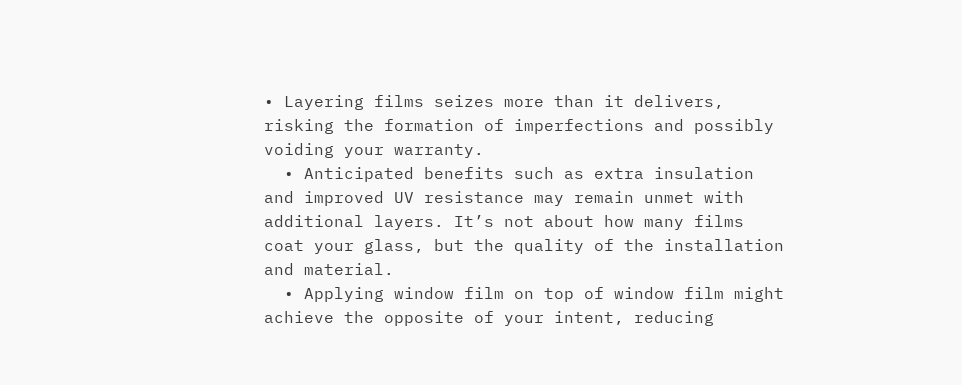• Layering films seizes more than it delivers, risking the formation of imperfections and possibly voiding your warranty.
  • Anticipated benefits such as extra insulation and improved UV resistance may remain unmet with additional layers. It’s not about how many films coat your glass, but the quality of the installation and material.
  • Applying window film on top of window film might achieve the opposite of your intent, reducing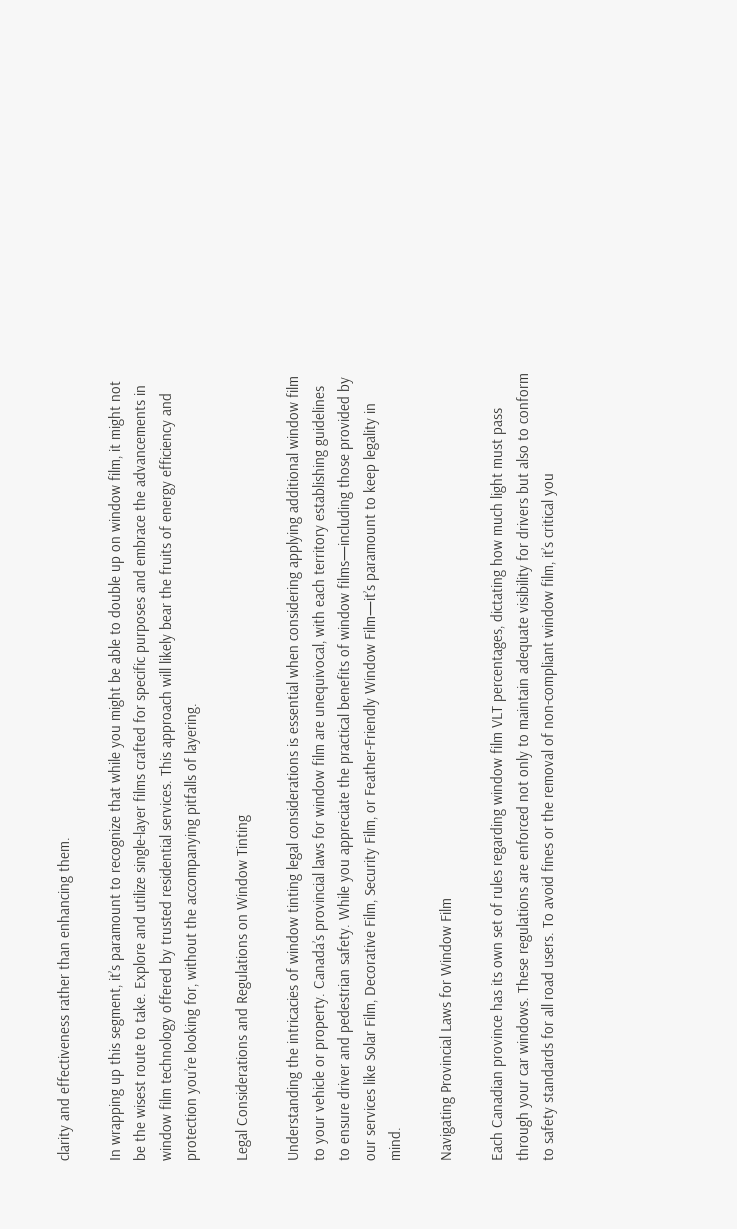clarity and effectiveness rather than enhancing them.

In wrapping up this segment, it’s paramount to recognize that while you might be able to double up on window film, it might not be the wisest route to take. Explore and utilize single-layer films crafted for specific purposes and embrace the advancements in window film technology offered by trusted residential services. This approach will likely bear the fruits of energy efficiency and protection you’re looking for, without the accompanying pitfalls of layering.

Legal Considerations and Regulations on Window Tinting

Understanding the intricacies of window tinting legal considerations is essential when considering applying additional window film to your vehicle or property. Canada’s provincial laws for window film are unequivocal, with each territory establishing guidelines to ensure driver and pedestrian safety. While you appreciate the practical benefits of window films—including those provided by our services like Solar Film, Decorative Film, Security Film, or Feather-Friendly Window Film—it’s paramount to keep legality in mind.

Navigating Provincial Laws for Window Film

Each Canadian province has its own set of rules regarding window film VLT percentages, dictating how much light must pass through your car windows. These regulations are enforced not only to maintain adequate visibility for drivers but also to conform to safety standards for all road users. To avoid fines or the removal of non-compliant window film, it’s critical you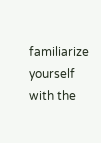familiarize yourself with the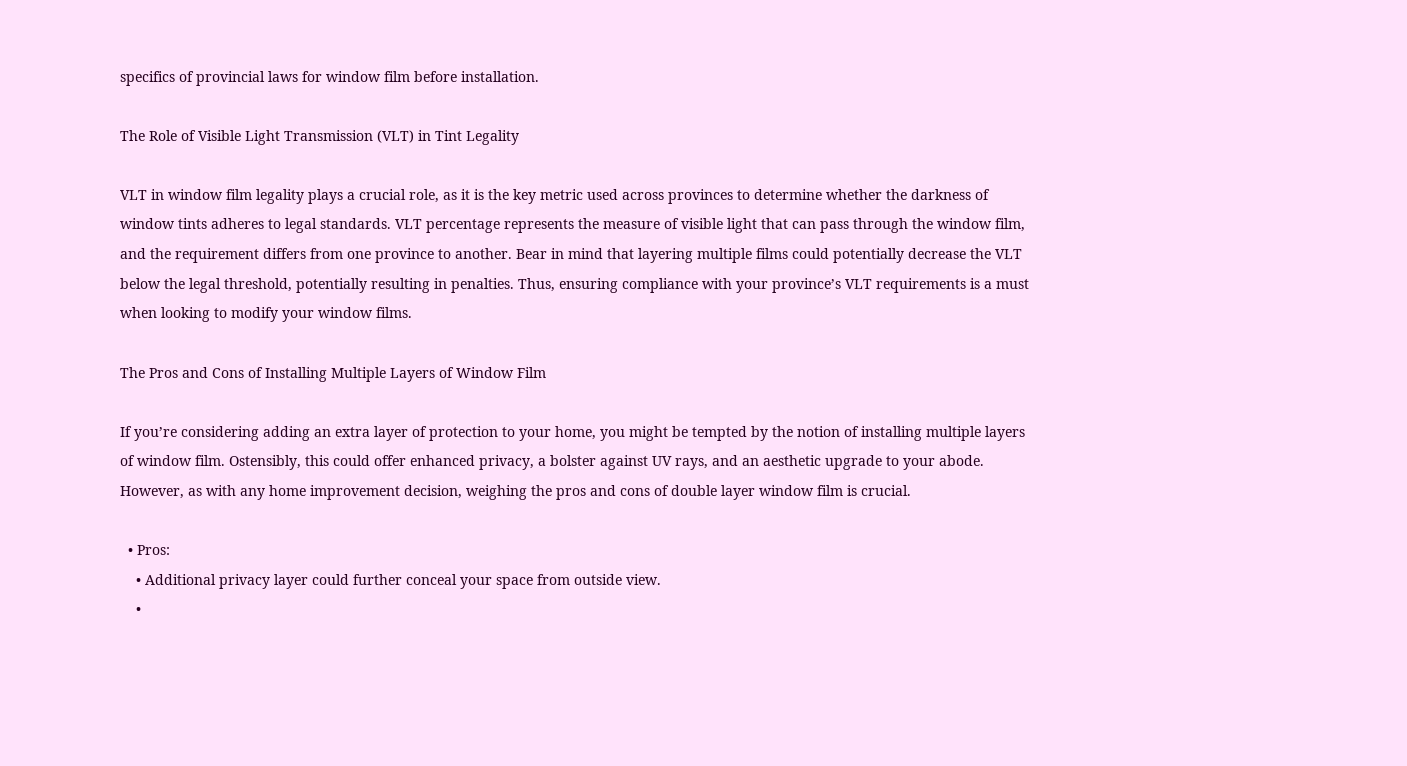specifics of provincial laws for window film before installation.

The Role of Visible Light Transmission (VLT) in Tint Legality

VLT in window film legality plays a crucial role, as it is the key metric used across provinces to determine whether the darkness of window tints adheres to legal standards. VLT percentage represents the measure of visible light that can pass through the window film, and the requirement differs from one province to another. Bear in mind that layering multiple films could potentially decrease the VLT below the legal threshold, potentially resulting in penalties. Thus, ensuring compliance with your province’s VLT requirements is a must when looking to modify your window films.

The Pros and Cons of Installing Multiple Layers of Window Film

If you’re considering adding an extra layer of protection to your home, you might be tempted by the notion of installing multiple layers of window film. Ostensibly, this could offer enhanced privacy, a bolster against UV rays, and an aesthetic upgrade to your abode. However, as with any home improvement decision, weighing the pros and cons of double layer window film is crucial.

  • Pros:
    • Additional privacy layer could further conceal your space from outside view.
    •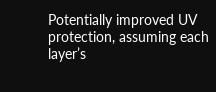Potentially improved UV protection, assuming each layer’s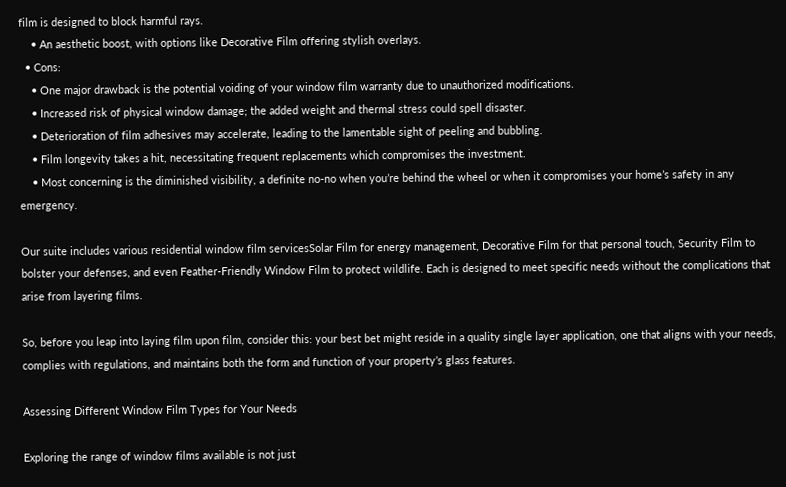film is designed to block harmful rays.
    • An aesthetic boost, with options like Decorative Film offering stylish overlays.
  • Cons:
    • One major drawback is the potential voiding of your window film warranty due to unauthorized modifications.
    • Increased risk of physical window damage; the added weight and thermal stress could spell disaster.
    • Deterioration of film adhesives may accelerate, leading to the lamentable sight of peeling and bubbling.
    • Film longevity takes a hit, necessitating frequent replacements which compromises the investment.
    • Most concerning is the diminished visibility, a definite no-no when you’re behind the wheel or when it compromises your home’s safety in any emergency.

Our suite includes various residential window film servicesSolar Film for energy management, Decorative Film for that personal touch, Security Film to bolster your defenses, and even Feather-Friendly Window Film to protect wildlife. Each is designed to meet specific needs without the complications that arise from layering films.

So, before you leap into laying film upon film, consider this: your best bet might reside in a quality single layer application, one that aligns with your needs, complies with regulations, and maintains both the form and function of your property’s glass features.

Assessing Different Window Film Types for Your Needs

Exploring the range of window films available is not just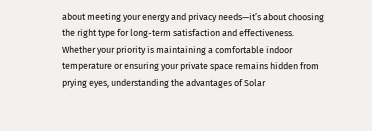about meeting your energy and privacy needs—it’s about choosing the right type for long-term satisfaction and effectiveness. Whether your priority is maintaining a comfortable indoor temperature or ensuring your private space remains hidden from prying eyes, understanding the advantages of Solar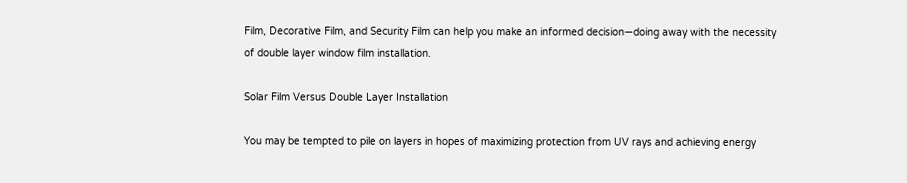Film, Decorative Film, and Security Film can help you make an informed decision—doing away with the necessity of double layer window film installation.

Solar Film Versus Double Layer Installation

You may be tempted to pile on layers in hopes of maximizing protection from UV rays and achieving energy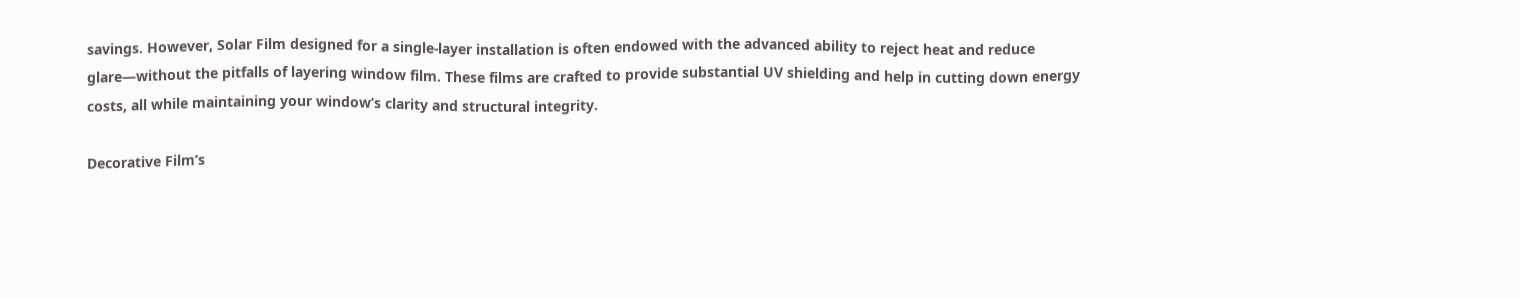savings. However, Solar Film designed for a single-layer installation is often endowed with the advanced ability to reject heat and reduce glare—without the pitfalls of layering window film. These films are crafted to provide substantial UV shielding and help in cutting down energy costs, all while maintaining your window’s clarity and structural integrity.

Decorative Film’s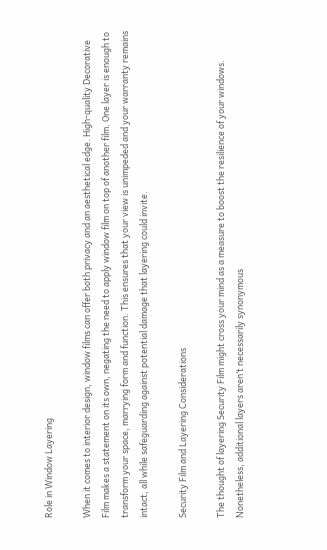Role in Window Layering

When it comes to interior design, window films can offer both privacy and an aesthetical edge. High-quality Decorative Film makes a statement on its own, negating the need to apply window film on top of another film. One layer is enough to transform your space, marrying form and function. This ensures that your view is unimpeded and your warranty remains intact, all while safeguarding against potential damage that layering could invite.

Security Film and Layering Considerations

The thought of layering Security Film might cross your mind as a measure to boost the resilience of your windows. Nonetheless, additional layers aren’t necessarily synonymous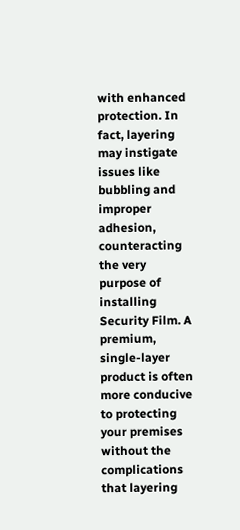with enhanced protection. In fact, layering may instigate issues like bubbling and improper adhesion, counteracting the very purpose of installing Security Film. A premium, single-layer product is often more conducive to protecting your premises without the complications that layering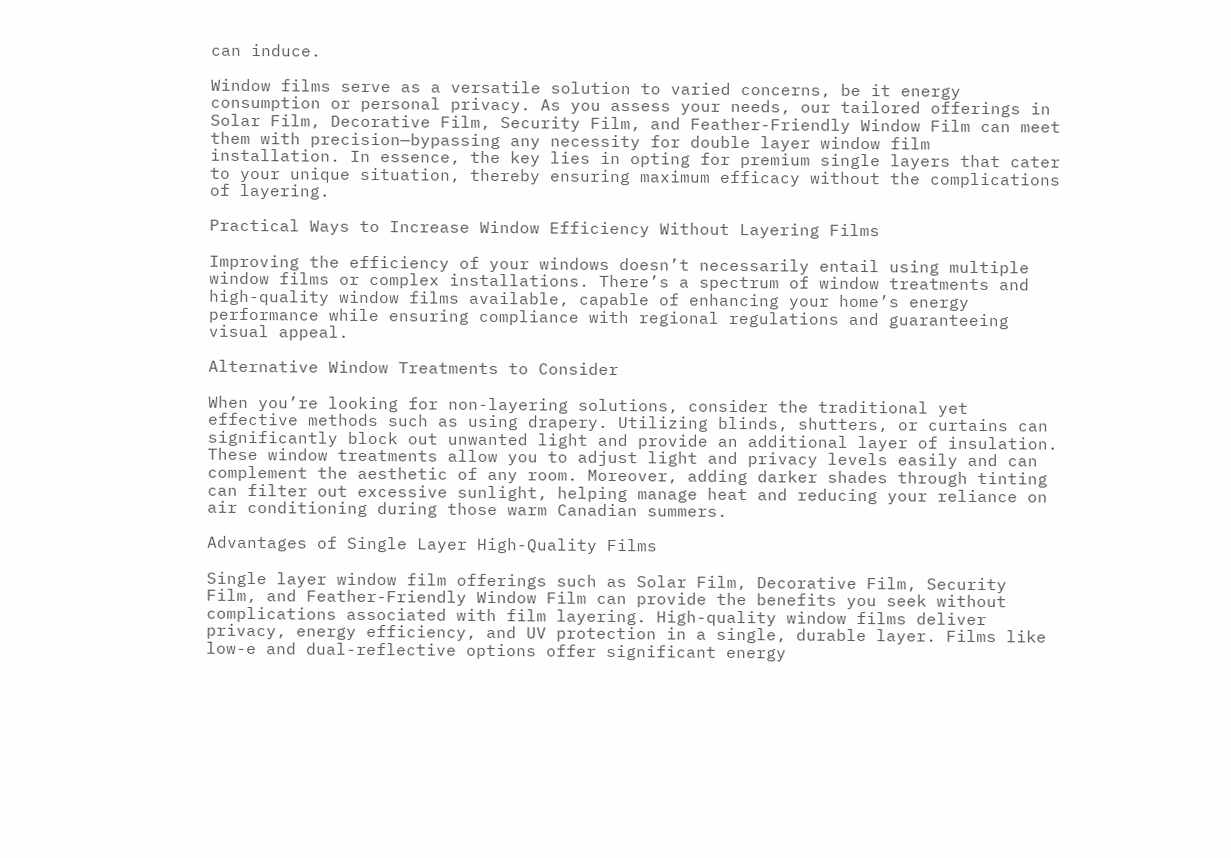can induce.

Window films serve as a versatile solution to varied concerns, be it energy consumption or personal privacy. As you assess your needs, our tailored offerings in Solar Film, Decorative Film, Security Film, and Feather-Friendly Window Film can meet them with precision—bypassing any necessity for double layer window film installation. In essence, the key lies in opting for premium single layers that cater to your unique situation, thereby ensuring maximum efficacy without the complications of layering.

Practical Ways to Increase Window Efficiency Without Layering Films

Improving the efficiency of your windows doesn’t necessarily entail using multiple window films or complex installations. There’s a spectrum of window treatments and high-quality window films available, capable of enhancing your home’s energy performance while ensuring compliance with regional regulations and guaranteeing visual appeal.

Alternative Window Treatments to Consider

When you’re looking for non-layering solutions, consider the traditional yet effective methods such as using drapery. Utilizing blinds, shutters, or curtains can significantly block out unwanted light and provide an additional layer of insulation. These window treatments allow you to adjust light and privacy levels easily and can complement the aesthetic of any room. Moreover, adding darker shades through tinting can filter out excessive sunlight, helping manage heat and reducing your reliance on air conditioning during those warm Canadian summers.

Advantages of Single Layer High-Quality Films

Single layer window film offerings such as Solar Film, Decorative Film, Security Film, and Feather-Friendly Window Film can provide the benefits you seek without complications associated with film layering. High-quality window films deliver privacy, energy efficiency, and UV protection in a single, durable layer. Films like low-e and dual-reflective options offer significant energy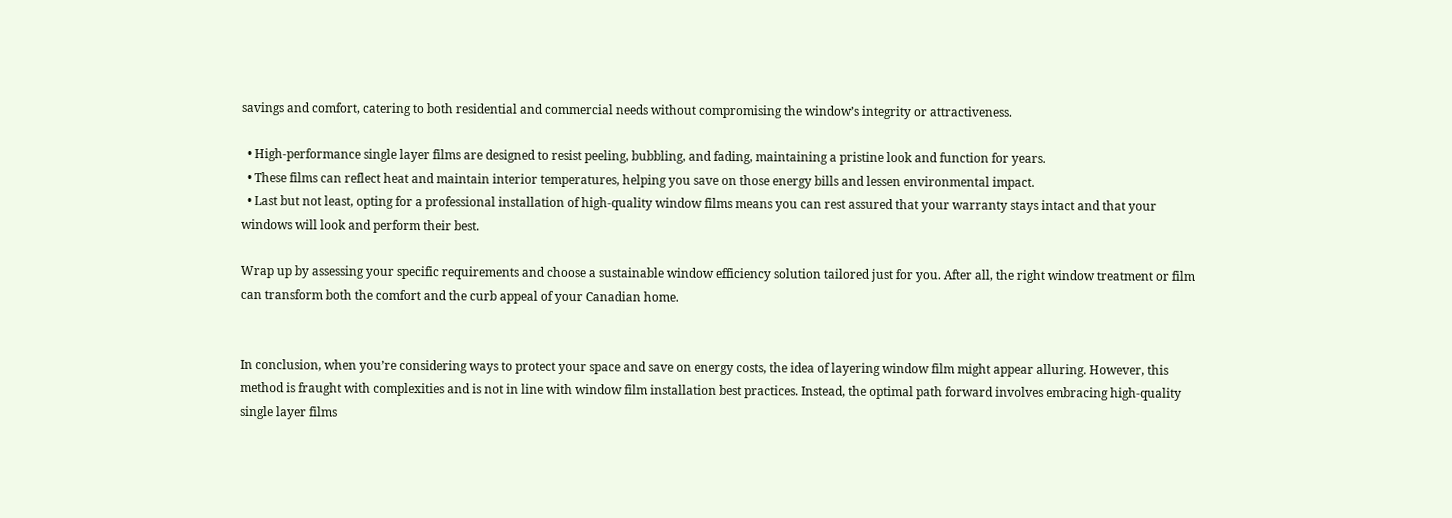savings and comfort, catering to both residential and commercial needs without compromising the window’s integrity or attractiveness.

  • High-performance single layer films are designed to resist peeling, bubbling, and fading, maintaining a pristine look and function for years.
  • These films can reflect heat and maintain interior temperatures, helping you save on those energy bills and lessen environmental impact.
  • Last but not least, opting for a professional installation of high-quality window films means you can rest assured that your warranty stays intact and that your windows will look and perform their best.

Wrap up by assessing your specific requirements and choose a sustainable window efficiency solution tailored just for you. After all, the right window treatment or film can transform both the comfort and the curb appeal of your Canadian home.


In conclusion, when you’re considering ways to protect your space and save on energy costs, the idea of layering window film might appear alluring. However, this method is fraught with complexities and is not in line with window film installation best practices. Instead, the optimal path forward involves embracing high-quality single layer films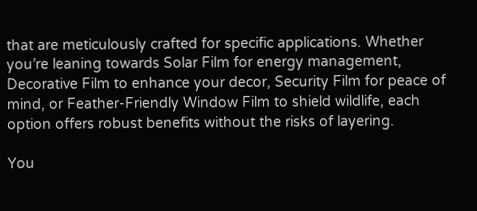that are meticulously crafted for specific applications. Whether you’re leaning towards Solar Film for energy management, Decorative Film to enhance your decor, Security Film for peace of mind, or Feather-Friendly Window Film to shield wildlife, each option offers robust benefits without the risks of layering.

You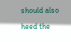should also heed the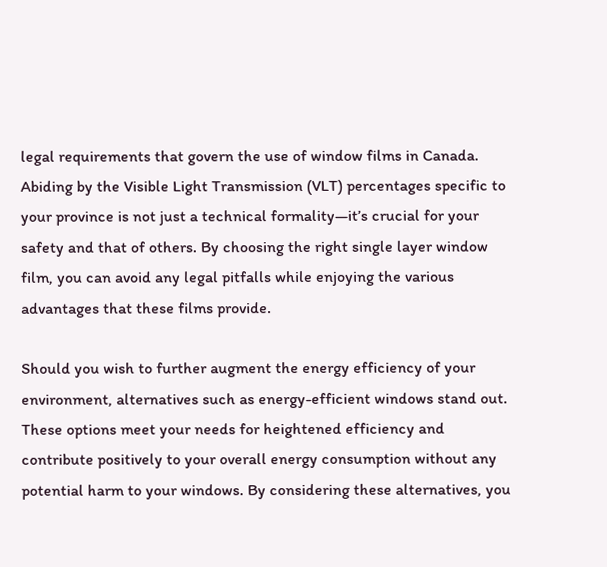legal requirements that govern the use of window films in Canada. Abiding by the Visible Light Transmission (VLT) percentages specific to your province is not just a technical formality—it’s crucial for your safety and that of others. By choosing the right single layer window film, you can avoid any legal pitfalls while enjoying the various advantages that these films provide.

Should you wish to further augment the energy efficiency of your environment, alternatives such as energy-efficient windows stand out. These options meet your needs for heightened efficiency and contribute positively to your overall energy consumption without any potential harm to your windows. By considering these alternatives, you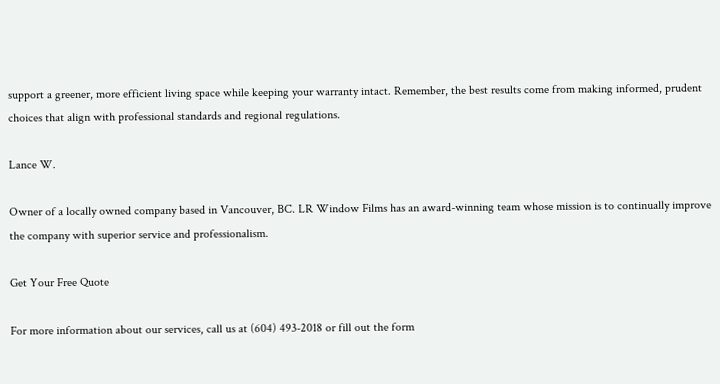support a greener, more efficient living space while keeping your warranty intact. Remember, the best results come from making informed, prudent choices that align with professional standards and regional regulations.

Lance W.

Owner of a locally owned company based in Vancouver, BC. LR Window Films has an award-winning team whose mission is to continually improve the company with superior service and professionalism.

Get Your Free Quote

For more information about our services, call us at (604) 493-2018 or fill out the form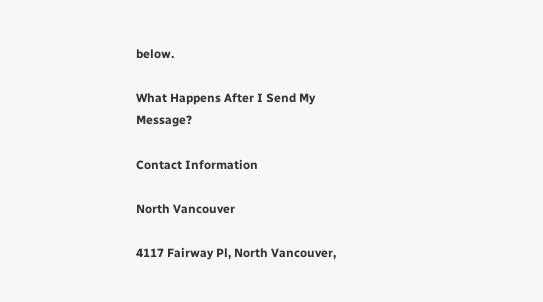below.

What Happens After I Send My Message?

Contact Information

North Vancouver

4117 Fairway Pl, North Vancouver,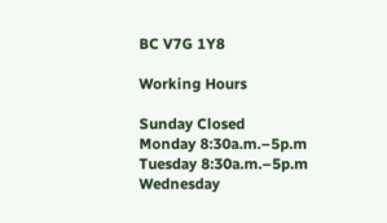BC V7G 1Y8

Working Hours

Sunday Closed
Monday 8:30a.m.–5p.m
Tuesday 8:30a.m.–5p.m
Wednesday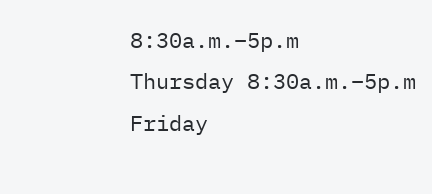8:30a.m.–5p.m
Thursday 8:30a.m.–5p.m
Friday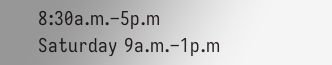8:30a.m.–5p.m
Saturday 9a.m.–1p.m